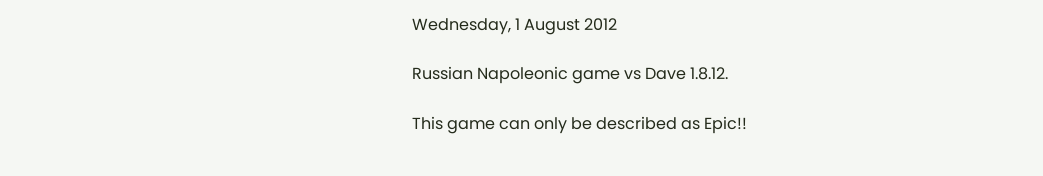Wednesday, 1 August 2012

Russian Napoleonic game vs Dave 1.8.12.

This game can only be described as Epic!!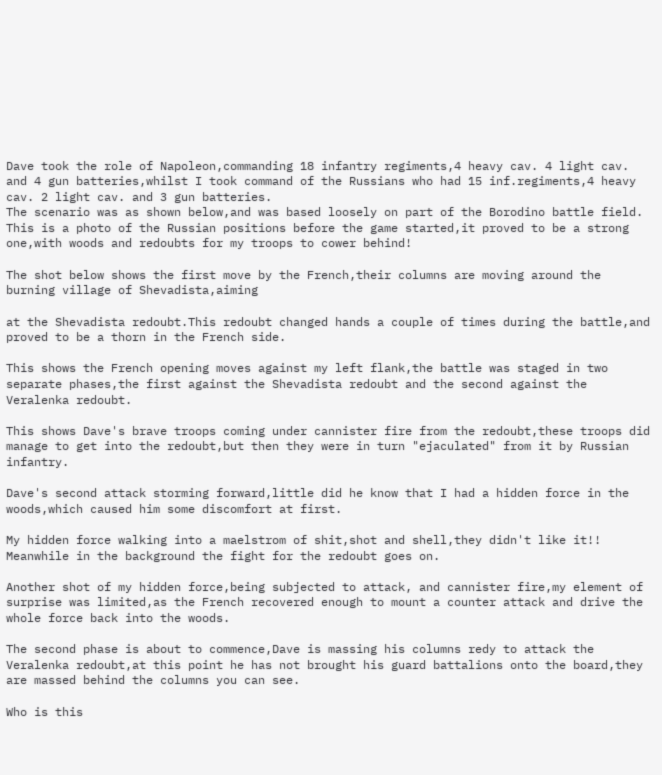Dave took the role of Napoleon,commanding 18 infantry regiments,4 heavy cav. 4 light cav. and 4 gun batteries,whilst I took command of the Russians who had 15 inf.regiments,4 heavy cav. 2 light cav. and 3 gun batteries.
The scenario was as shown below,and was based loosely on part of the Borodino battle field. This is a photo of the Russian positions before the game started,it proved to be a strong one,with woods and redoubts for my troops to cower behind!

The shot below shows the first move by the French,their columns are moving around the burning village of Shevadista,aiming

at the Shevadista redoubt.This redoubt changed hands a couple of times during the battle,and proved to be a thorn in the French side.

This shows the French opening moves against my left flank,the battle was staged in two separate phases,the first against the Shevadista redoubt and the second against the Veralenka redoubt.

This shows Dave's brave troops coming under cannister fire from the redoubt,these troops did manage to get into the redoubt,but then they were in turn "ejaculated" from it by Russian infantry.

Dave's second attack storming forward,little did he know that I had a hidden force in the woods,which caused him some discomfort at first.

My hidden force walking into a maelstrom of shit,shot and shell,they didn't like it!! Meanwhile in the background the fight for the redoubt goes on.

Another shot of my hidden force,being subjected to attack, and cannister fire,my element of surprise was limited,as the French recovered enough to mount a counter attack and drive the whole force back into the woods.

The second phase is about to commence,Dave is massing his columns redy to attack the Veralenka redoubt,at this point he has not brought his guard battalions onto the board,they are massed behind the columns you can see.

Who is this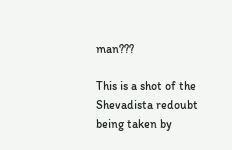man???

This is a shot of the Shevadista redoubt being taken by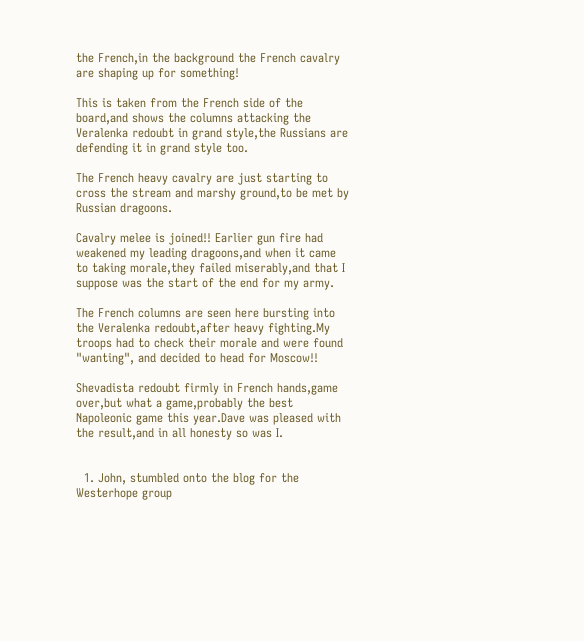the French,in the background the French cavalry are shaping up for something!

This is taken from the French side of the board,and shows the columns attacking the Veralenka redoubt in grand style,the Russians are defending it in grand style too.

The French heavy cavalry are just starting to cross the stream and marshy ground,to be met by Russian dragoons.

Cavalry melee is joined!! Earlier gun fire had weakened my leading dragoons,and when it came to taking morale,they failed miserably,and that I suppose was the start of the end for my army.

The French columns are seen here bursting into the Veralenka redoubt,after heavy fighting.My troops had to check their morale and were found "wanting", and decided to head for Moscow!!

Shevadista redoubt firmly in French hands,game over,but what a game,probably the best Napoleonic game this year.Dave was pleased with the result,and in all honesty so was I.


  1. John, stumbled onto the blog for the Westerhope group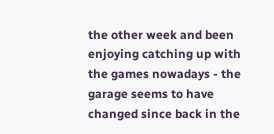the other week and been enjoying catching up with the games nowadays - the garage seems to have changed since back in the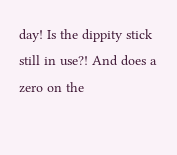day! Is the dippity stick still in use?! And does a zero on the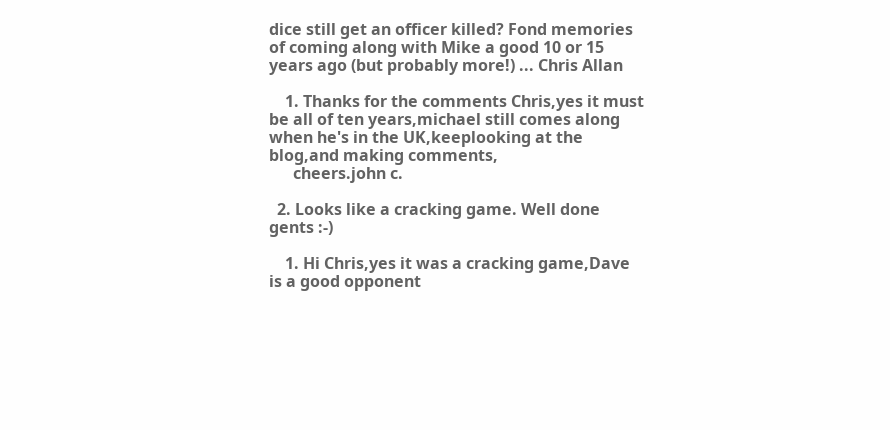dice still get an officer killed? Fond memories of coming along with Mike a good 10 or 15 years ago (but probably more!) ... Chris Allan

    1. Thanks for the comments Chris,yes it must be all of ten years,michael still comes along when he's in the UK,keeplooking at the blog,and making comments,
      cheers.john c.

  2. Looks like a cracking game. Well done gents :-)

    1. Hi Chris,yes it was a cracking game,Dave is a good opponent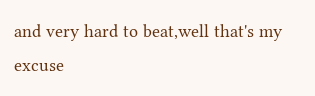and very hard to beat,well that's my excuse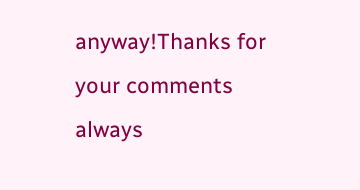anyway!Thanks for your comments always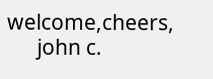welcome,cheers,
      john c.